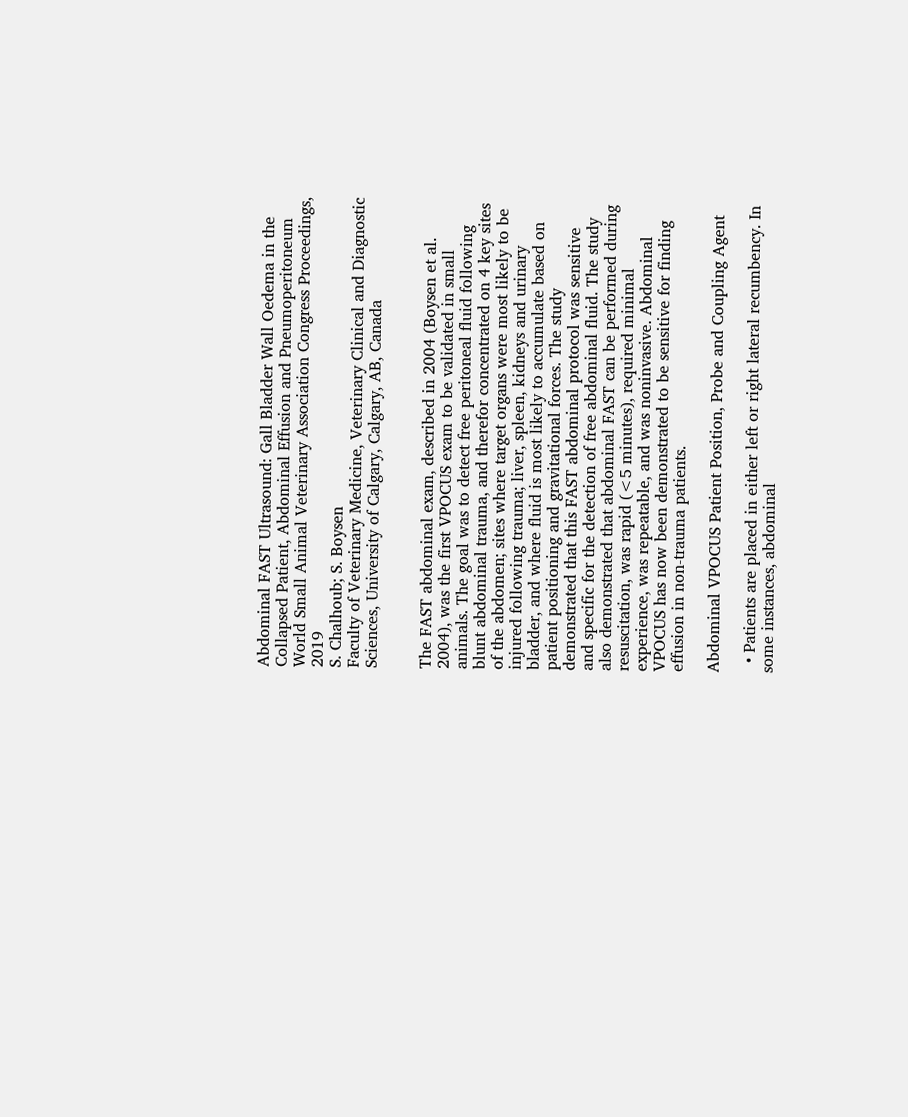Abdominal FAST Ultrasound: Gall Bladder Wall Oedema in the Collapsed Patient, Abdominal Effusion and Pneumoperitoneum
World Small Animal Veterinary Association Congress Proceedings, 2019
S. Chalhoub; S. Boysen
Faculty of Veterinary Medicine, Veterinary Clinical and Diagnostic Sciences, University of Calgary, Calgary, AB, Canada


The FAST abdominal exam, described in 2004 (Boysen et al. 2004), was the first VPOCUS exam to be validated in small animals. The goal was to detect free peritoneal fluid following blunt abdominal trauma, and therefor concentrated on 4 key sites of the abdomen; sites where target organs were most likely to be injured following trauma; liver, spleen, kidneys and urinary bladder, and where fluid is most likely to accumulate based on patient positioning and gravitational forces. The study demonstrated that this FAST abdominal protocol was sensitive and specific for the detection of free abdominal fluid. The study also demonstrated that abdominal FAST can be performed during resuscitation, was rapid (<5 minutes), required minimal experience, was repeatable, and was noninvasive. Abdominal VPOCUS has now been demonstrated to be sensitive for finding effusion in non-trauma patients.

Abdominal VPOCUS Patient Position, Probe and Coupling Agent

  • Patients are placed in either left or right lateral recumbency. In some instances, abdominal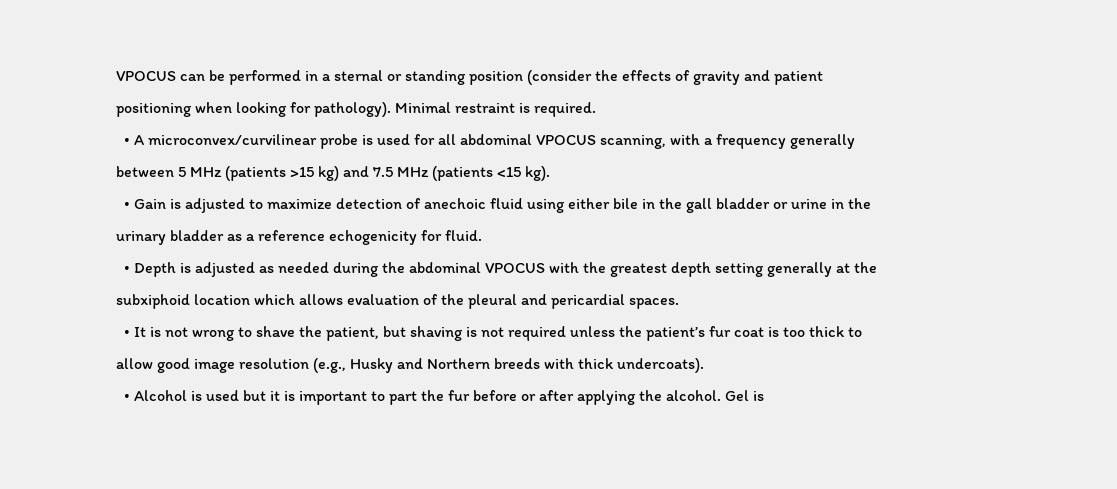VPOCUS can be performed in a sternal or standing position (consider the effects of gravity and patient positioning when looking for pathology). Minimal restraint is required.
  • A microconvex/curvilinear probe is used for all abdominal VPOCUS scanning, with a frequency generally between 5 MHz (patients >15 kg) and 7.5 MHz (patients <15 kg).
  • Gain is adjusted to maximize detection of anechoic fluid using either bile in the gall bladder or urine in the urinary bladder as a reference echogenicity for fluid.
  • Depth is adjusted as needed during the abdominal VPOCUS with the greatest depth setting generally at the subxiphoid location which allows evaluation of the pleural and pericardial spaces.
  • It is not wrong to shave the patient, but shaving is not required unless the patient’s fur coat is too thick to allow good image resolution (e.g., Husky and Northern breeds with thick undercoats).
  • Alcohol is used but it is important to part the fur before or after applying the alcohol. Gel is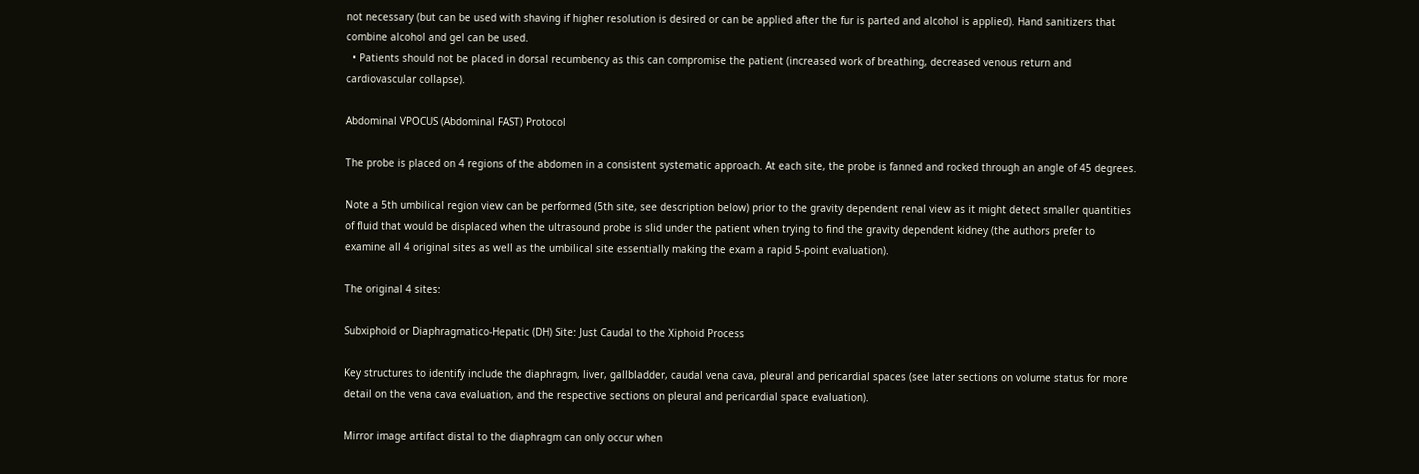not necessary (but can be used with shaving if higher resolution is desired or can be applied after the fur is parted and alcohol is applied). Hand sanitizers that combine alcohol and gel can be used.
  • Patients should not be placed in dorsal recumbency as this can compromise the patient (increased work of breathing, decreased venous return and cardiovascular collapse).

Abdominal VPOCUS (Abdominal FAST) Protocol

The probe is placed on 4 regions of the abdomen in a consistent systematic approach. At each site, the probe is fanned and rocked through an angle of 45 degrees.

Note a 5th umbilical region view can be performed (5th site, see description below) prior to the gravity dependent renal view as it might detect smaller quantities of fluid that would be displaced when the ultrasound probe is slid under the patient when trying to find the gravity dependent kidney (the authors prefer to examine all 4 original sites as well as the umbilical site essentially making the exam a rapid 5-point evaluation).

The original 4 sites:

Subxiphoid or Diaphragmatico-Hepatic (DH) Site: Just Caudal to the Xiphoid Process

Key structures to identify include the diaphragm, liver, gallbladder, caudal vena cava, pleural and pericardial spaces (see later sections on volume status for more detail on the vena cava evaluation, and the respective sections on pleural and pericardial space evaluation).

Mirror image artifact distal to the diaphragm can only occur when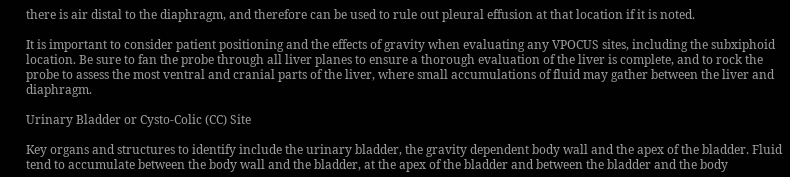there is air distal to the diaphragm, and therefore can be used to rule out pleural effusion at that location if it is noted.

It is important to consider patient positioning and the effects of gravity when evaluating any VPOCUS sites, including the subxiphoid location. Be sure to fan the probe through all liver planes to ensure a thorough evaluation of the liver is complete, and to rock the probe to assess the most ventral and cranial parts of the liver, where small accumulations of fluid may gather between the liver and diaphragm.

Urinary Bladder or Cysto-Colic (CC) Site

Key organs and structures to identify include the urinary bladder, the gravity dependent body wall and the apex of the bladder. Fluid tend to accumulate between the body wall and the bladder, at the apex of the bladder and between the bladder and the body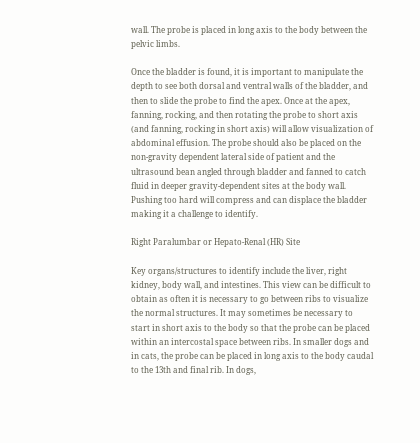wall. The probe is placed in long axis to the body between the pelvic limbs.

Once the bladder is found, it is important to manipulate the depth to see both dorsal and ventral walls of the bladder, and then to slide the probe to find the apex. Once at the apex, fanning, rocking, and then rotating the probe to short axis (and fanning, rocking in short axis) will allow visualization of abdominal effusion. The probe should also be placed on the non-gravity dependent lateral side of patient and the ultrasound bean angled through bladder and fanned to catch fluid in deeper gravity-dependent sites at the body wall. Pushing too hard will compress and can displace the bladder making it a challenge to identify.

Right Paralumbar or Hepato-Renal (HR) Site

Key organs/structures to identify include the liver, right kidney, body wall, and intestines. This view can be difficult to obtain as often it is necessary to go between ribs to visualize the normal structures. It may sometimes be necessary to start in short axis to the body so that the probe can be placed within an intercostal space between ribs. In smaller dogs and in cats, the probe can be placed in long axis to the body caudal to the 13th and final rib. In dogs,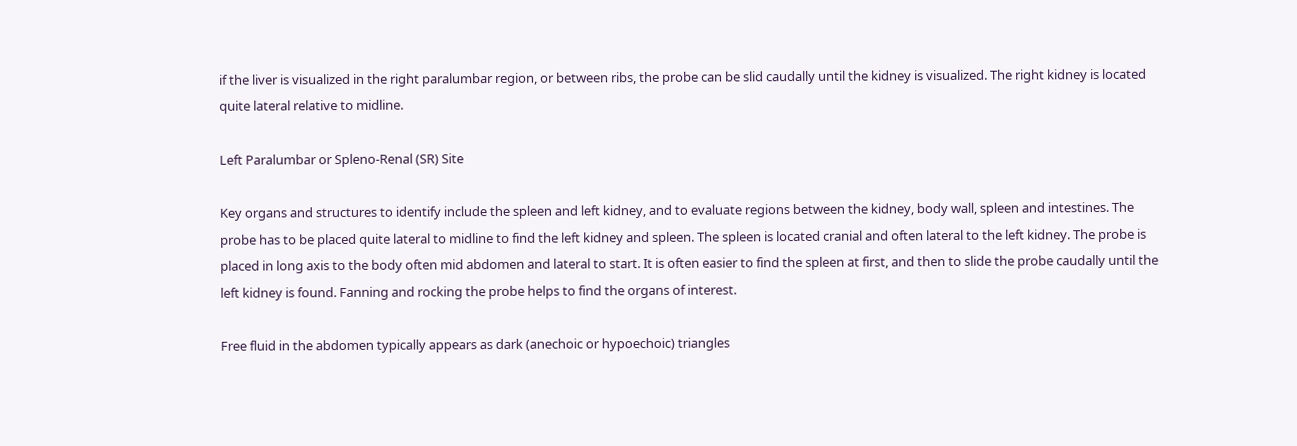if the liver is visualized in the right paralumbar region, or between ribs, the probe can be slid caudally until the kidney is visualized. The right kidney is located quite lateral relative to midline.

Left Paralumbar or Spleno-Renal (SR) Site

Key organs and structures to identify include the spleen and left kidney, and to evaluate regions between the kidney, body wall, spleen and intestines. The probe has to be placed quite lateral to midline to find the left kidney and spleen. The spleen is located cranial and often lateral to the left kidney. The probe is placed in long axis to the body often mid abdomen and lateral to start. It is often easier to find the spleen at first, and then to slide the probe caudally until the left kidney is found. Fanning and rocking the probe helps to find the organs of interest.

Free fluid in the abdomen typically appears as dark (anechoic or hypoechoic) triangles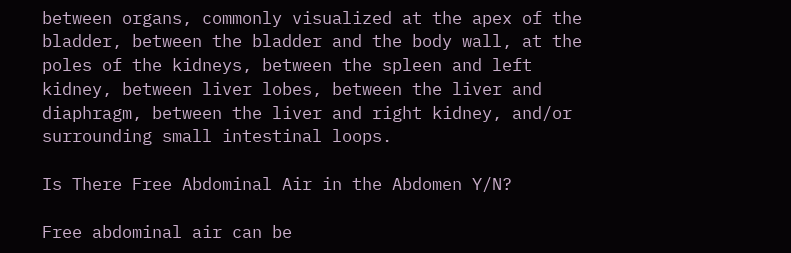between organs, commonly visualized at the apex of the bladder, between the bladder and the body wall, at the poles of the kidneys, between the spleen and left kidney, between liver lobes, between the liver and diaphragm, between the liver and right kidney, and/or surrounding small intestinal loops.

Is There Free Abdominal Air in the Abdomen Y/N?

Free abdominal air can be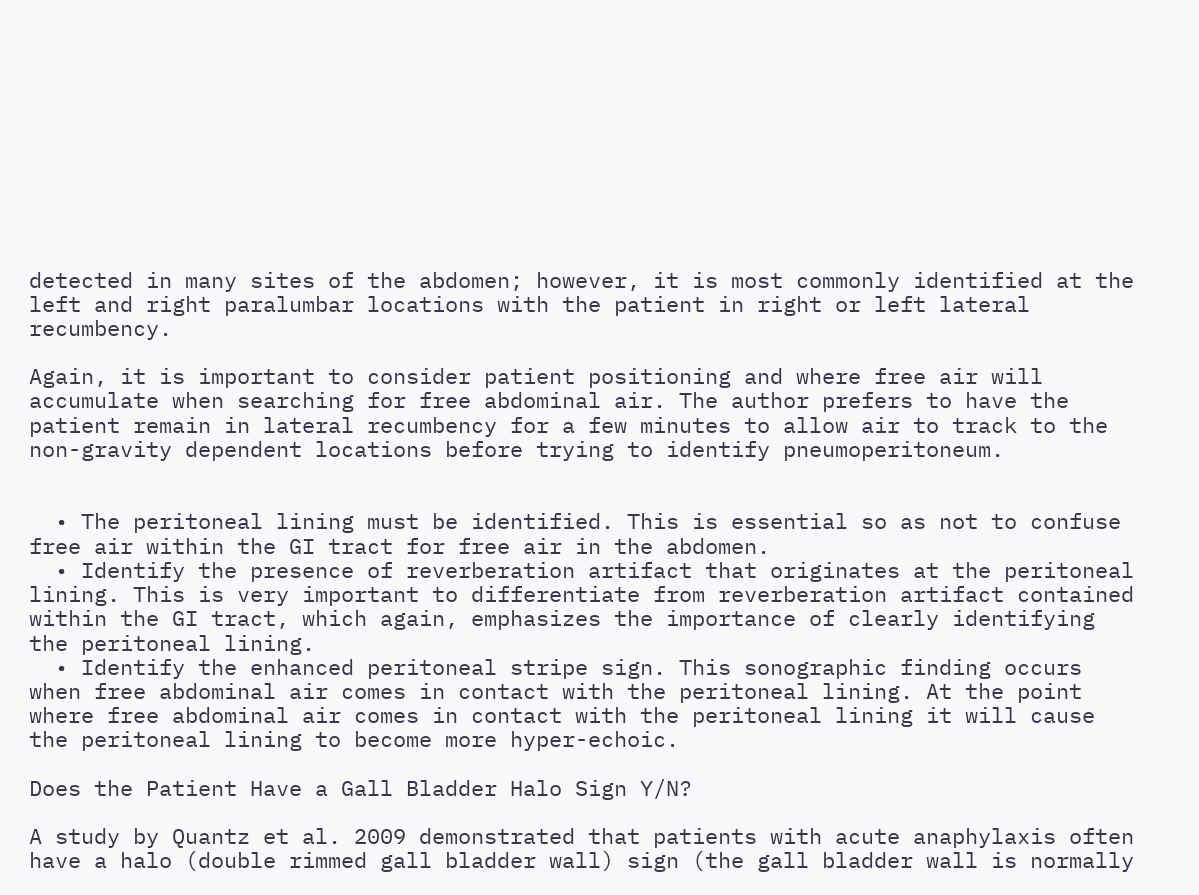detected in many sites of the abdomen; however, it is most commonly identified at the left and right paralumbar locations with the patient in right or left lateral recumbency.

Again, it is important to consider patient positioning and where free air will accumulate when searching for free abdominal air. The author prefers to have the patient remain in lateral recumbency for a few minutes to allow air to track to the non-gravity dependent locations before trying to identify pneumoperitoneum.


  • The peritoneal lining must be identified. This is essential so as not to confuse free air within the GI tract for free air in the abdomen.
  • Identify the presence of reverberation artifact that originates at the peritoneal lining. This is very important to differentiate from reverberation artifact contained within the GI tract, which again, emphasizes the importance of clearly identifying the peritoneal lining.
  • Identify the enhanced peritoneal stripe sign. This sonographic finding occurs when free abdominal air comes in contact with the peritoneal lining. At the point where free abdominal air comes in contact with the peritoneal lining it will cause the peritoneal lining to become more hyper-echoic.

Does the Patient Have a Gall Bladder Halo Sign Y/N?

A study by Quantz et al. 2009 demonstrated that patients with acute anaphylaxis often have a halo (double rimmed gall bladder wall) sign (the gall bladder wall is normally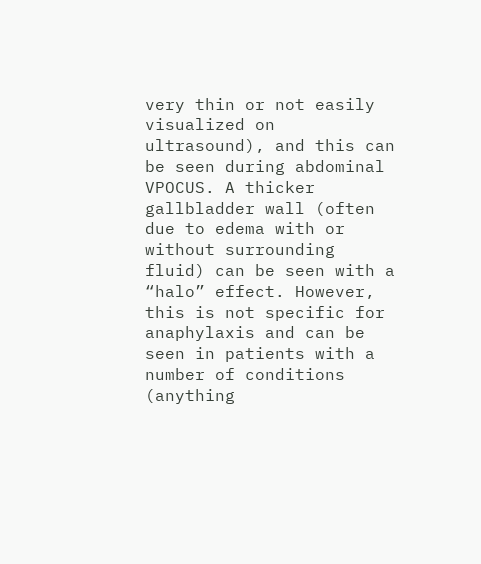very thin or not easily visualized on ultrasound), and this can be seen during abdominal VPOCUS. A thicker gallbladder wall (often due to edema with or without surrounding fluid) can be seen with a “halo” effect. However, this is not specific for anaphylaxis and can be seen in patients with a number of conditions (anything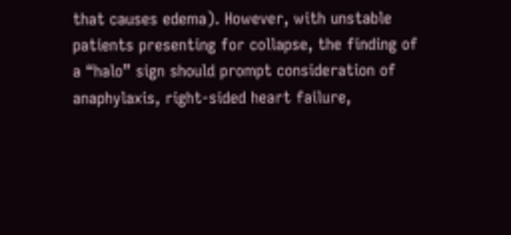that causes edema). However, with unstable patients presenting for collapse, the finding of a “halo” sign should prompt consideration of anaphylaxis, right-sided heart failure,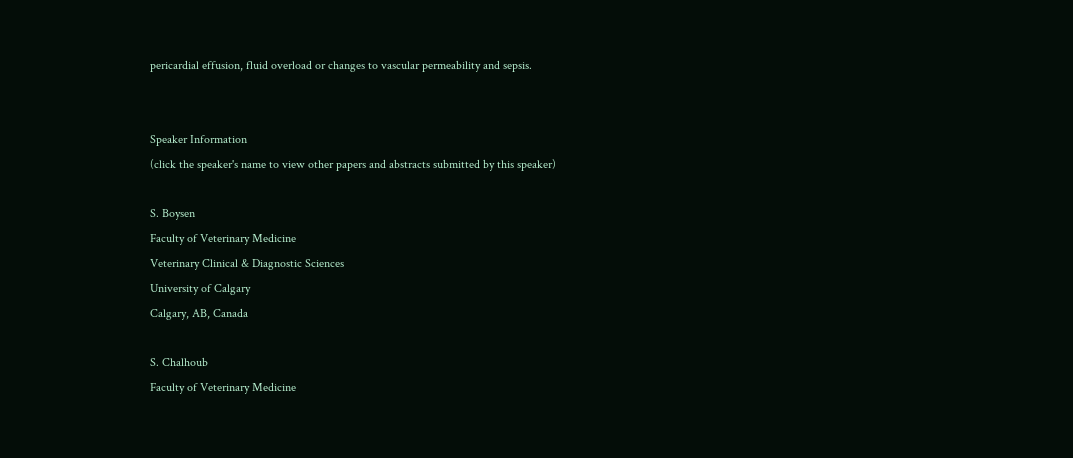pericardial effusion, fluid overload or changes to vascular permeability and sepsis.


Speaker Information
(click the speaker's name to view other papers and abstracts submitted by this speaker)

S. Boysen
Faculty of Veterinary Medicine
Veterinary Clinical & Diagnostic Sciences
University of Calgary
Calgary, AB, Canada

S. Chalhoub
Faculty of Veterinary Medicine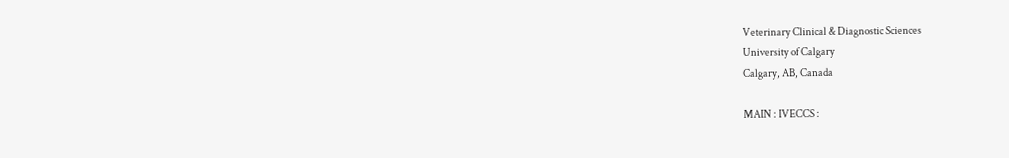Veterinary Clinical & Diagnostic Sciences
University of Calgary
Calgary, AB, Canada

MAIN : IVECCS :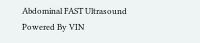Abdominal FAST Ultrasound
Powered By VIN